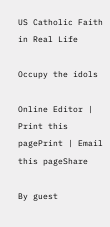US Catholic Faith in Real Life

Occupy the idols

Online Editor | Print this pagePrint | Email this pageShare

By guest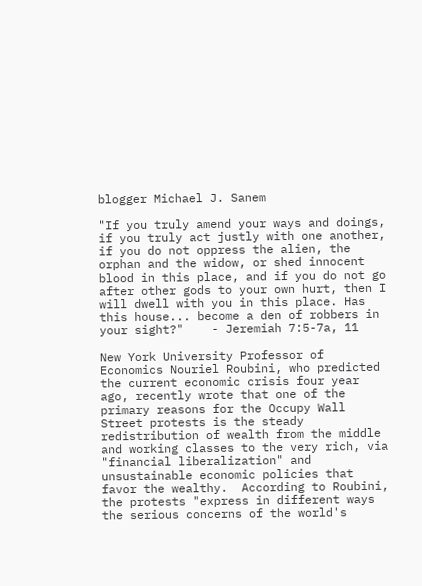blogger Michael J. Sanem

"If you truly amend your ways and doings, if you truly act justly with one another, if you do not oppress the alien, the orphan and the widow, or shed innocent blood in this place, and if you do not go after other gods to your own hurt, then I will dwell with you in this place. Has this house... become a den of robbers in your sight?"    - Jeremiah 7:5-7a, 11

New York University Professor of Economics Nouriel Roubini, who predicted the current economic crisis four year ago, recently wrote that one of the primary reasons for the Occupy Wall Street protests is the steady redistribution of wealth from the middle and working classes to the very rich, via "financial liberalization" and unsustainable economic policies that favor the wealthy.  According to Roubini, the protests "express in different ways the serious concerns of the world's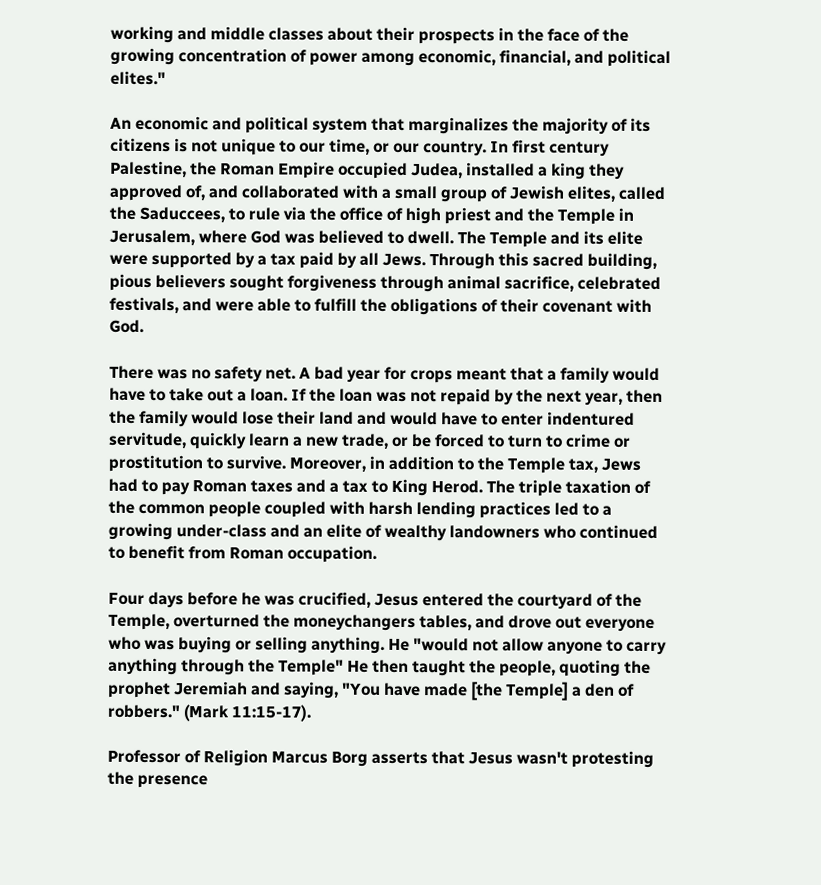working and middle classes about their prospects in the face of the growing concentration of power among economic, financial, and political elites."

An economic and political system that marginalizes the majority of its citizens is not unique to our time, or our country. In first century Palestine, the Roman Empire occupied Judea, installed a king they approved of, and collaborated with a small group of Jewish elites, called the Saduccees, to rule via the office of high priest and the Temple in Jerusalem, where God was believed to dwell. The Temple and its elite were supported by a tax paid by all Jews. Through this sacred building, pious believers sought forgiveness through animal sacrifice, celebrated festivals, and were able to fulfill the obligations of their covenant with God.

There was no safety net. A bad year for crops meant that a family would have to take out a loan. If the loan was not repaid by the next year, then the family would lose their land and would have to enter indentured servitude, quickly learn a new trade, or be forced to turn to crime or prostitution to survive. Moreover, in addition to the Temple tax, Jews had to pay Roman taxes and a tax to King Herod. The triple taxation of the common people coupled with harsh lending practices led to a growing under-class and an elite of wealthy landowners who continued to benefit from Roman occupation.

Four days before he was crucified, Jesus entered the courtyard of the Temple, overturned the moneychangers tables, and drove out everyone who was buying or selling anything. He "would not allow anyone to carry anything through the Temple" He then taught the people, quoting the prophet Jeremiah and saying, "You have made [the Temple] a den of robbers." (Mark 11:15-17).

Professor of Religion Marcus Borg asserts that Jesus wasn't protesting the presence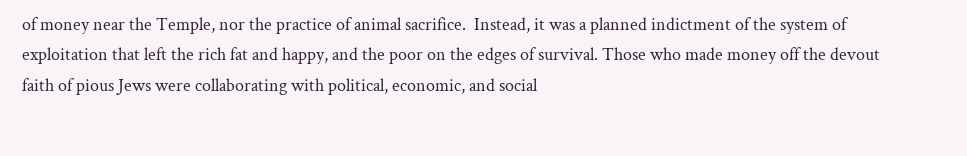of money near the Temple, nor the practice of animal sacrifice.  Instead, it was a planned indictment of the system of exploitation that left the rich fat and happy, and the poor on the edges of survival. Those who made money off the devout faith of pious Jews were collaborating with political, economic, and social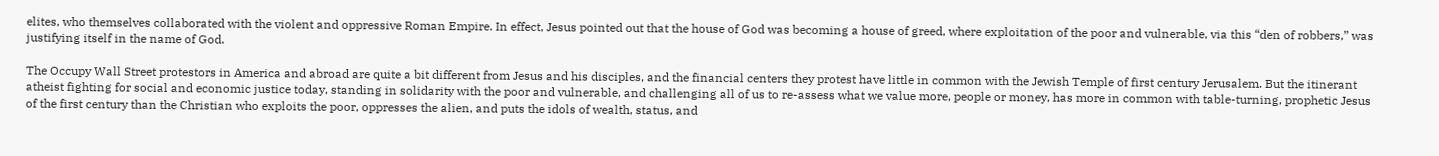elites, who themselves collaborated with the violent and oppressive Roman Empire. In effect, Jesus pointed out that the house of God was becoming a house of greed, where exploitation of the poor and vulnerable, via this “den of robbers,” was justifying itself in the name of God.

The Occupy Wall Street protestors in America and abroad are quite a bit different from Jesus and his disciples, and the financial centers they protest have little in common with the Jewish Temple of first century Jerusalem. But the itinerant atheist fighting for social and economic justice today, standing in solidarity with the poor and vulnerable, and challenging all of us to re-assess what we value more, people or money, has more in common with table-turning, prophetic Jesus of the first century than the Christian who exploits the poor, oppresses the alien, and puts the idols of wealth, status, and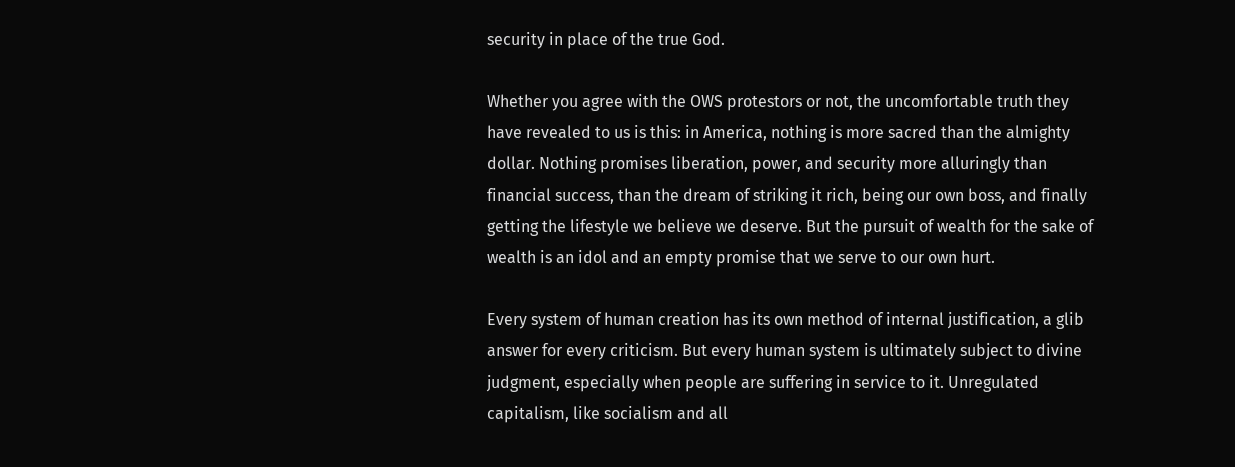security in place of the true God.

Whether you agree with the OWS protestors or not, the uncomfortable truth they have revealed to us is this: in America, nothing is more sacred than the almighty dollar. Nothing promises liberation, power, and security more alluringly than financial success, than the dream of striking it rich, being our own boss, and finally getting the lifestyle we believe we deserve. But the pursuit of wealth for the sake of wealth is an idol and an empty promise that we serve to our own hurt.

Every system of human creation has its own method of internal justification, a glib answer for every criticism. But every human system is ultimately subject to divine judgment, especially when people are suffering in service to it. Unregulated capitalism, like socialism and all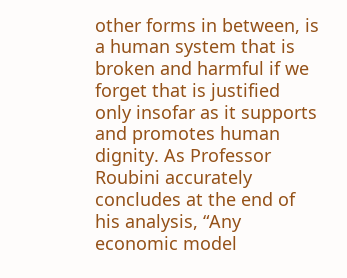other forms in between, is a human system that is broken and harmful if we forget that is justified only insofar as it supports and promotes human dignity. As Professor Roubini accurately concludes at the end of his analysis, “Any economic model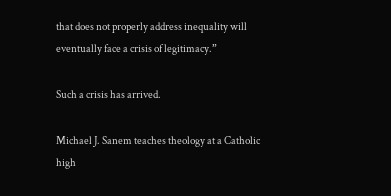that does not properly address inequality will eventually face a crisis of legitimacy.”

Such a crisis has arrived.

Michael J. Sanem teaches theology at a Catholic high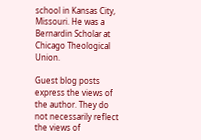school in Kansas City, Missouri. He was a Bernardin Scholar at Chicago Theological Union.

Guest blog posts express the views of the author. They do not necessarily reflect the views of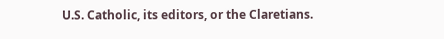U.S. Catholic, its editors, or the Claretians.